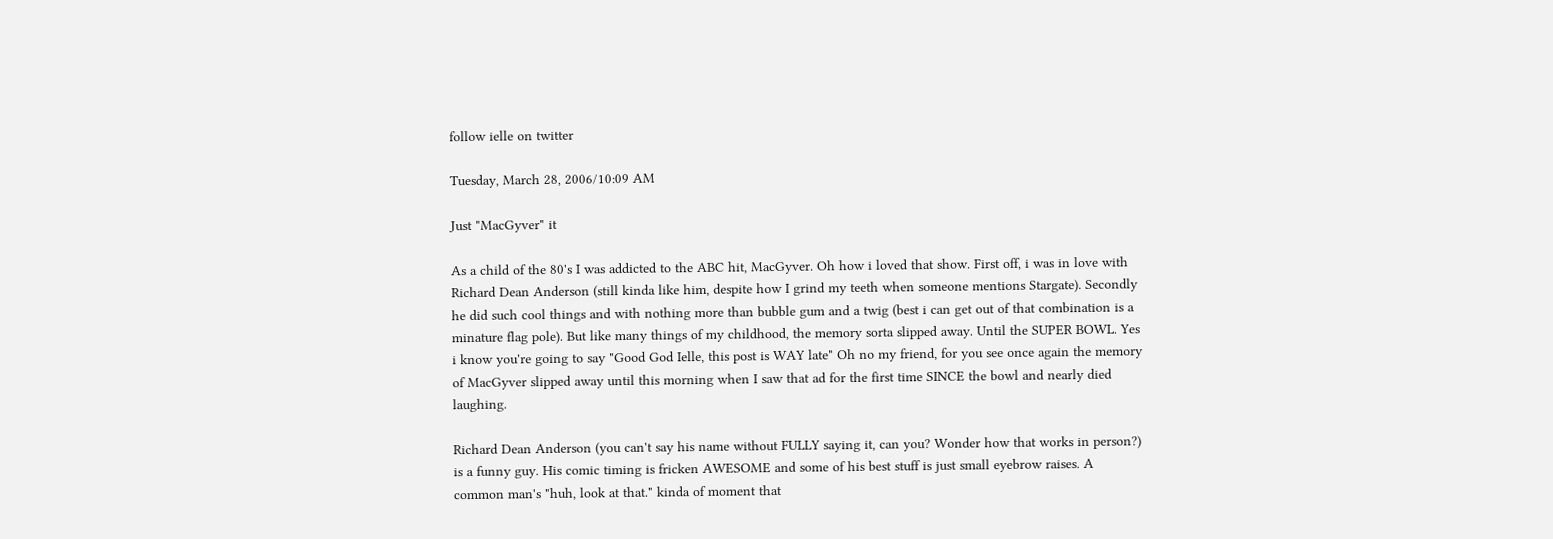follow ielle on twitter

Tuesday, March 28, 2006/10:09 AM

Just "MacGyver" it

As a child of the 80's I was addicted to the ABC hit, MacGyver. Oh how i loved that show. First off, i was in love with Richard Dean Anderson (still kinda like him, despite how I grind my teeth when someone mentions Stargate). Secondly he did such cool things and with nothing more than bubble gum and a twig (best i can get out of that combination is a minature flag pole). But like many things of my childhood, the memory sorta slipped away. Until the SUPER BOWL. Yes i know you're going to say "Good God Ielle, this post is WAY late" Oh no my friend, for you see once again the memory of MacGyver slipped away until this morning when I saw that ad for the first time SINCE the bowl and nearly died laughing.

Richard Dean Anderson (you can't say his name without FULLY saying it, can you? Wonder how that works in person?) is a funny guy. His comic timing is fricken AWESOME and some of his best stuff is just small eyebrow raises. A common man's "huh, look at that." kinda of moment that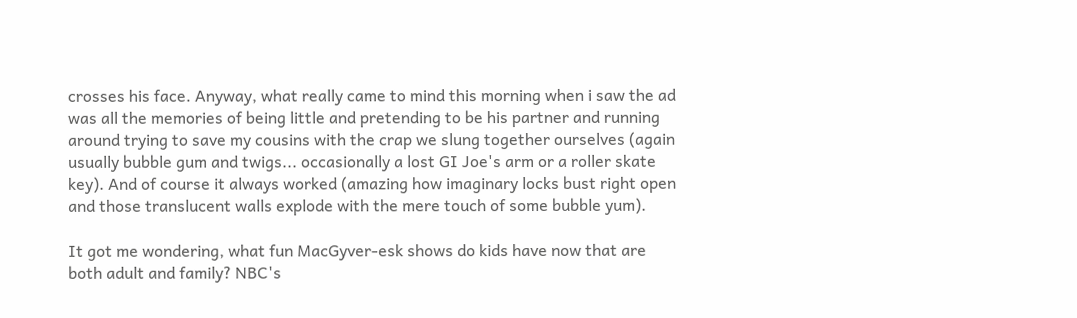crosses his face. Anyway, what really came to mind this morning when i saw the ad was all the memories of being little and pretending to be his partner and running around trying to save my cousins with the crap we slung together ourselves (again usually bubble gum and twigs... occasionally a lost GI Joe's arm or a roller skate key). And of course it always worked (amazing how imaginary locks bust right open and those translucent walls explode with the mere touch of some bubble yum).

It got me wondering, what fun MacGyver-esk shows do kids have now that are both adult and family? NBC's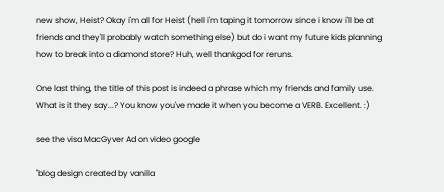new show, Heist? Okay i'm all for Heist (hell i'm taping it tomorrow since i know i'll be at friends and they'll probably watch something else) but do i want my future kids planning how to break into a diamond store? Huh, well thankgod for reruns.

One last thing, the title of this post is indeed a phrase which my friends and family use. What is it they say...? You know you've made it when you become a VERB. Excellent. :)

see the visa MacGyver Ad on video google

"blog design created by vanilla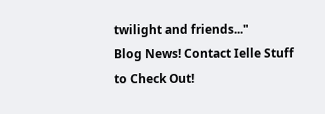twilight and friends..."
Blog News! Contact Ielle Stuff to Check Out!